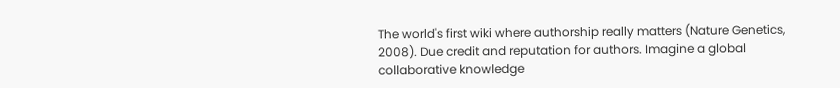The world's first wiki where authorship really matters (Nature Genetics, 2008). Due credit and reputation for authors. Imagine a global collaborative knowledge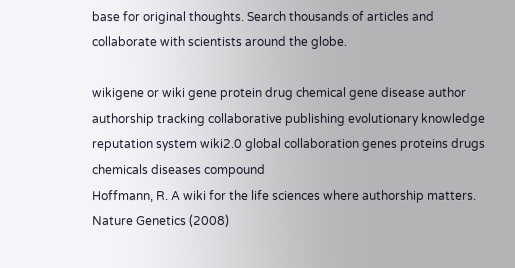base for original thoughts. Search thousands of articles and collaborate with scientists around the globe.

wikigene or wiki gene protein drug chemical gene disease author authorship tracking collaborative publishing evolutionary knowledge reputation system wiki2.0 global collaboration genes proteins drugs chemicals diseases compound
Hoffmann, R. A wiki for the life sciences where authorship matters. Nature Genetics (2008)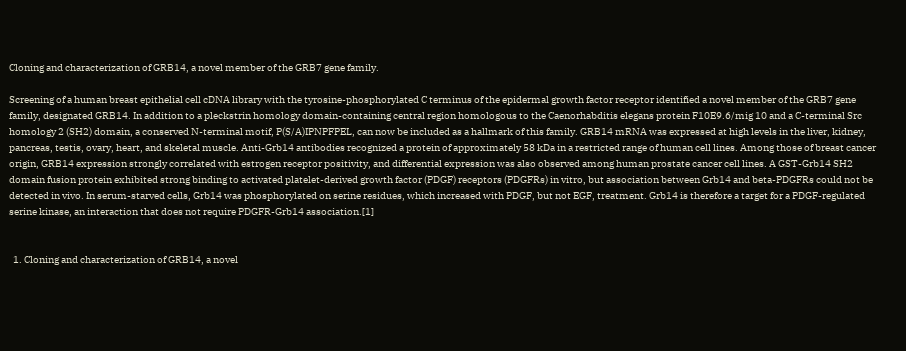Cloning and characterization of GRB14, a novel member of the GRB7 gene family.

Screening of a human breast epithelial cell cDNA library with the tyrosine-phosphorylated C terminus of the epidermal growth factor receptor identified a novel member of the GRB7 gene family, designated GRB14. In addition to a pleckstrin homology domain-containing central region homologous to the Caenorhabditis elegans protein F10E9.6/mig 10 and a C-terminal Src homology 2 (SH2) domain, a conserved N-terminal motif, P(S/A)IPNPFPEL, can now be included as a hallmark of this family. GRB14 mRNA was expressed at high levels in the liver, kidney, pancreas, testis, ovary, heart, and skeletal muscle. Anti-Grb14 antibodies recognized a protein of approximately 58 kDa in a restricted range of human cell lines. Among those of breast cancer origin, GRB14 expression strongly correlated with estrogen receptor positivity, and differential expression was also observed among human prostate cancer cell lines. A GST-Grb14 SH2 domain fusion protein exhibited strong binding to activated platelet-derived growth factor (PDGF) receptors (PDGFRs) in vitro, but association between Grb14 and beta-PDGFRs could not be detected in vivo. In serum-starved cells, Grb14 was phosphorylated on serine residues, which increased with PDGF, but not EGF, treatment. Grb14 is therefore a target for a PDGF-regulated serine kinase, an interaction that does not require PDGFR-Grb14 association.[1]


  1. Cloning and characterization of GRB14, a novel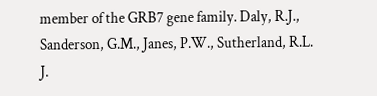member of the GRB7 gene family. Daly, R.J., Sanderson, G.M., Janes, P.W., Sutherland, R.L. J.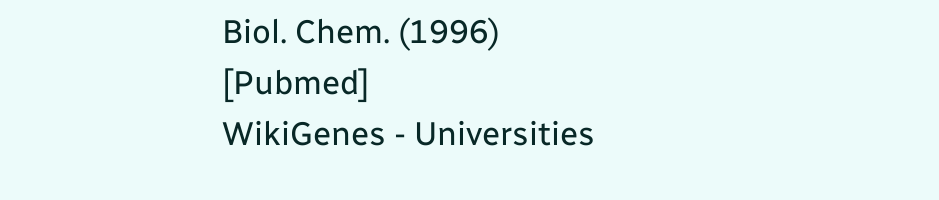Biol. Chem. (1996) [Pubmed]
WikiGenes - Universities